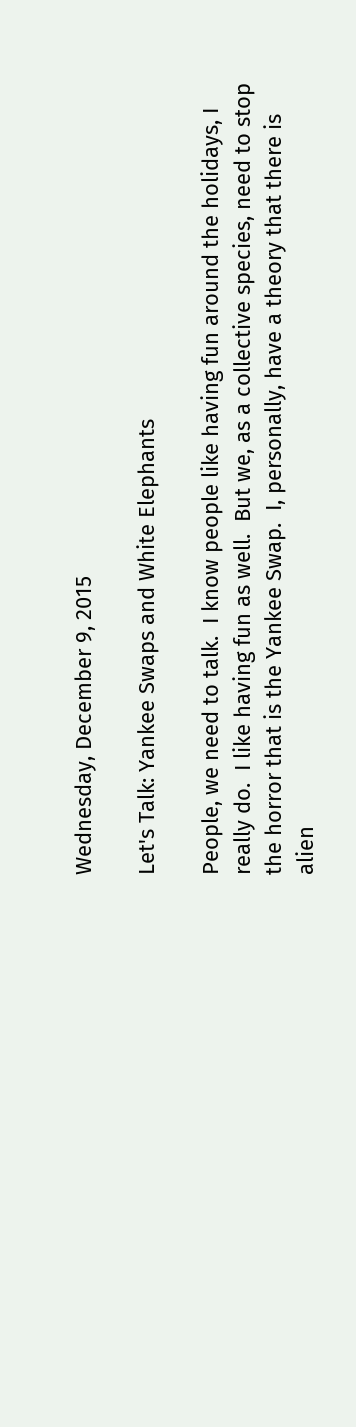Wednesday, December 9, 2015

Let's Talk: Yankee Swaps and White Elephants

People, we need to talk.  I know people like having fun around the holidays, I really do.  I like having fun as well.  But we, as a collective species, need to stop the horror that is the Yankee Swap.  I, personally, have a theory that there is alien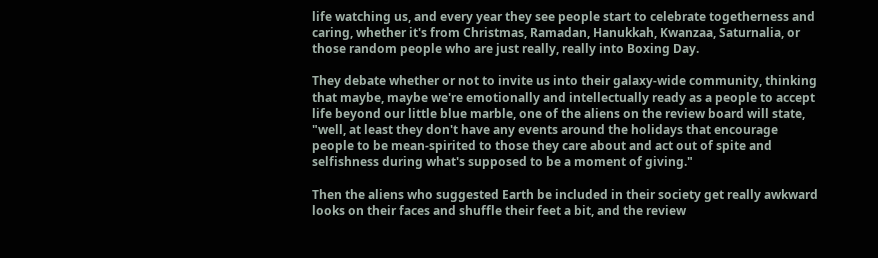life watching us, and every year they see people start to celebrate togetherness and caring, whether it's from Christmas, Ramadan, Hanukkah, Kwanzaa, Saturnalia, or those random people who are just really, really into Boxing Day.

They debate whether or not to invite us into their galaxy-wide community, thinking that maybe, maybe we're emotionally and intellectually ready as a people to accept life beyond our little blue marble, one of the aliens on the review board will state, "well, at least they don't have any events around the holidays that encourage people to be mean-spirited to those they care about and act out of spite and selfishness during what's supposed to be a moment of giving."

Then the aliens who suggested Earth be included in their society get really awkward looks on their faces and shuffle their feet a bit, and the review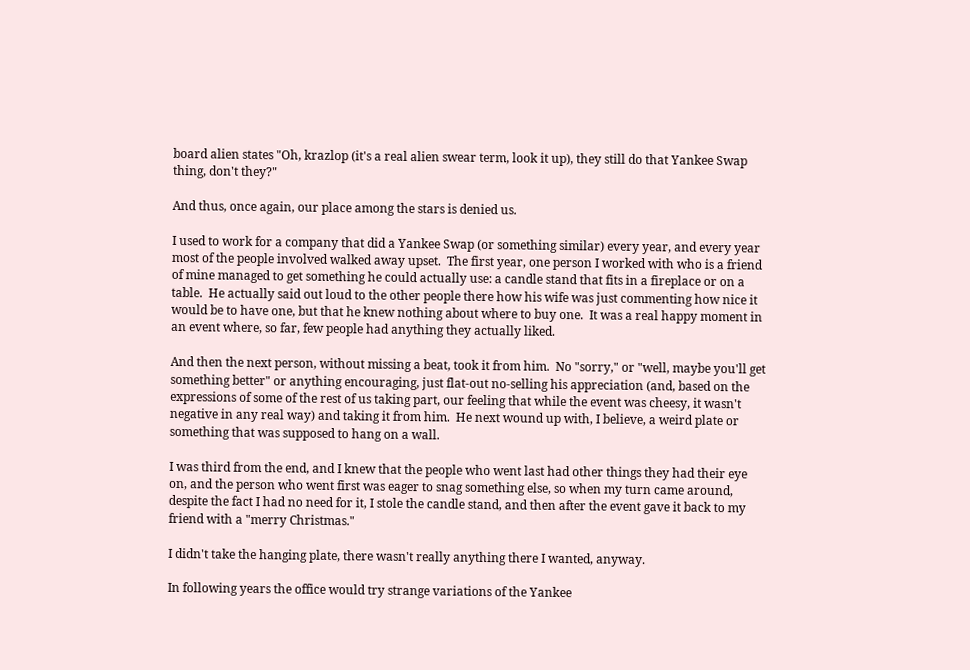board alien states "Oh, krazlop (it's a real alien swear term, look it up), they still do that Yankee Swap thing, don't they?"

And thus, once again, our place among the stars is denied us.

I used to work for a company that did a Yankee Swap (or something similar) every year, and every year most of the people involved walked away upset.  The first year, one person I worked with who is a friend of mine managed to get something he could actually use: a candle stand that fits in a fireplace or on a table.  He actually said out loud to the other people there how his wife was just commenting how nice it would be to have one, but that he knew nothing about where to buy one.  It was a real happy moment in an event where, so far, few people had anything they actually liked.

And then the next person, without missing a beat, took it from him.  No "sorry," or "well, maybe you'll get something better" or anything encouraging, just flat-out no-selling his appreciation (and, based on the expressions of some of the rest of us taking part, our feeling that while the event was cheesy, it wasn't negative in any real way) and taking it from him.  He next wound up with, I believe, a weird plate or something that was supposed to hang on a wall.

I was third from the end, and I knew that the people who went last had other things they had their eye on, and the person who went first was eager to snag something else, so when my turn came around, despite the fact I had no need for it, I stole the candle stand, and then after the event gave it back to my friend with a "merry Christmas."

I didn't take the hanging plate, there wasn't really anything there I wanted, anyway.

In following years the office would try strange variations of the Yankee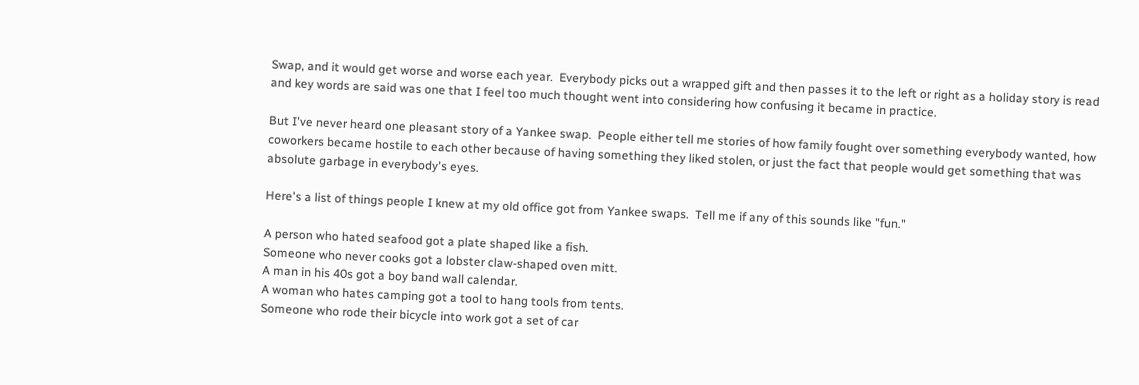Swap, and it would get worse and worse each year.  Everybody picks out a wrapped gift and then passes it to the left or right as a holiday story is read and key words are said was one that I feel too much thought went into considering how confusing it became in practice.

But I've never heard one pleasant story of a Yankee swap.  People either tell me stories of how family fought over something everybody wanted, how coworkers became hostile to each other because of having something they liked stolen, or just the fact that people would get something that was absolute garbage in everybody's eyes.

Here's a list of things people I knew at my old office got from Yankee swaps.  Tell me if any of this sounds like "fun."

A person who hated seafood got a plate shaped like a fish.
Someone who never cooks got a lobster claw-shaped oven mitt.
A man in his 40s got a boy band wall calendar.
A woman who hates camping got a tool to hang tools from tents.
Someone who rode their bicycle into work got a set of car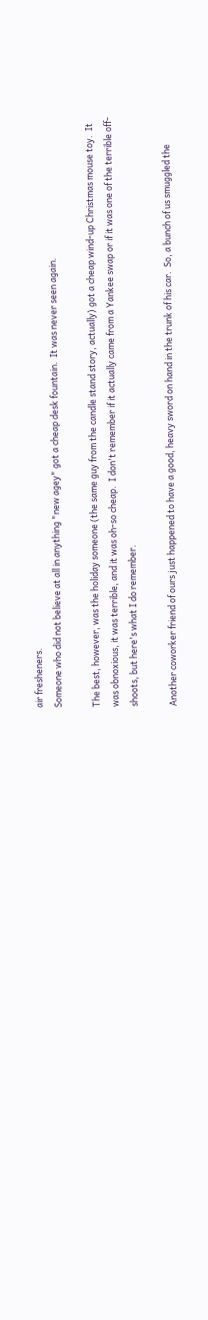air fresheners.
Someone who did not believe at all in anything "new agey" got a cheap desk fountain.  It was never seen again.

The best, however, was the holiday someone (the same guy from the candle stand story, actually) got a cheap wind-up Christmas mouse toy.  It was obnoxious, it was terrible, and it was oh-so cheap.  I don't remember if it actually came from a Yankee swap or if it was one of the terrible off-shoots, but here's what I do remember.

Another coworker friend of ours just happened to have a good, heavy sword on hand in the trunk of his car.  So, a bunch of us smuggled the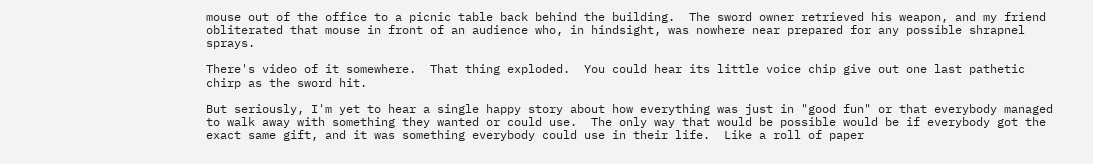mouse out of the office to a picnic table back behind the building.  The sword owner retrieved his weapon, and my friend obliterated that mouse in front of an audience who, in hindsight, was nowhere near prepared for any possible shrapnel sprays.

There's video of it somewhere.  That thing exploded.  You could hear its little voice chip give out one last pathetic chirp as the sword hit.

But seriously, I'm yet to hear a single happy story about how everything was just in "good fun" or that everybody managed to walk away with something they wanted or could use.  The only way that would be possible would be if everybody got the exact same gift, and it was something everybody could use in their life.  Like a roll of paper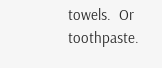towels.  Or toothpaste.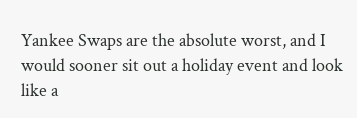Yankee Swaps are the absolute worst, and I would sooner sit out a holiday event and look like a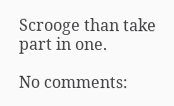Scrooge than take part in one.

No comments: